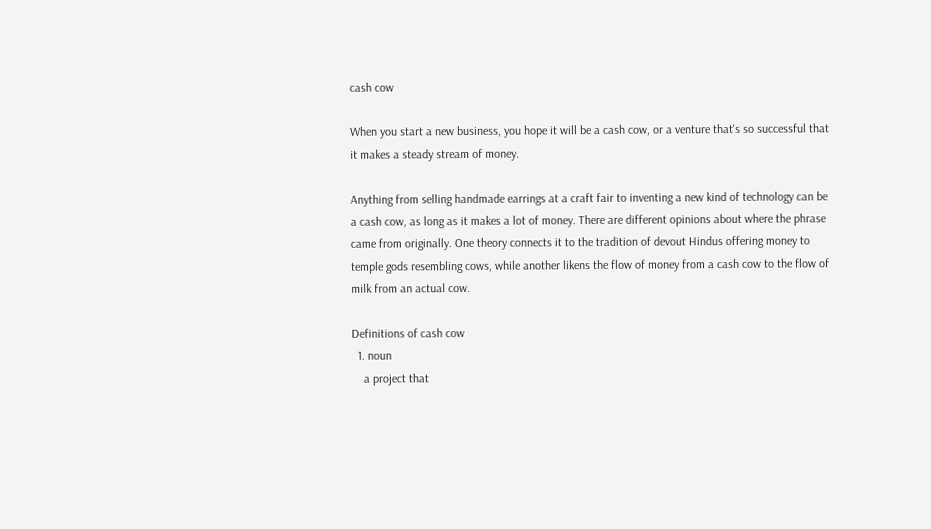cash cow

When you start a new business, you hope it will be a cash cow, or a venture that's so successful that it makes a steady stream of money.

Anything from selling handmade earrings at a craft fair to inventing a new kind of technology can be a cash cow, as long as it makes a lot of money. There are different opinions about where the phrase came from originally. One theory connects it to the tradition of devout Hindus offering money to temple gods resembling cows, while another likens the flow of money from a cash cow to the flow of milk from an actual cow.

Definitions of cash cow
  1. noun
    a project that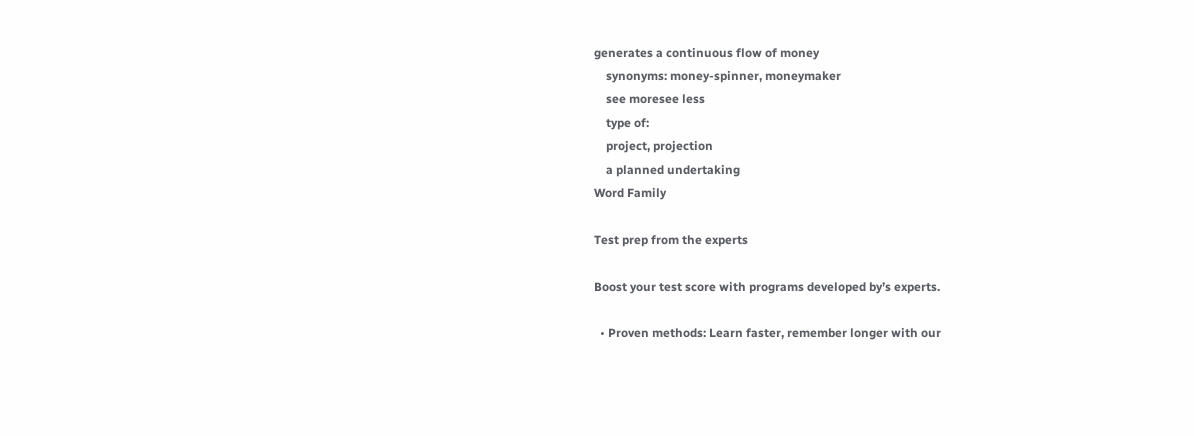generates a continuous flow of money
    synonyms: money-spinner, moneymaker
    see moresee less
    type of:
    project, projection
    a planned undertaking
Word Family

Test prep from the experts

Boost your test score with programs developed by’s experts.

  • Proven methods: Learn faster, remember longer with our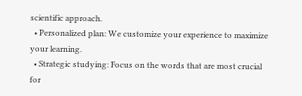scientific approach.
  • Personalized plan: We customize your experience to maximize your learning.
  • Strategic studying: Focus on the words that are most crucial for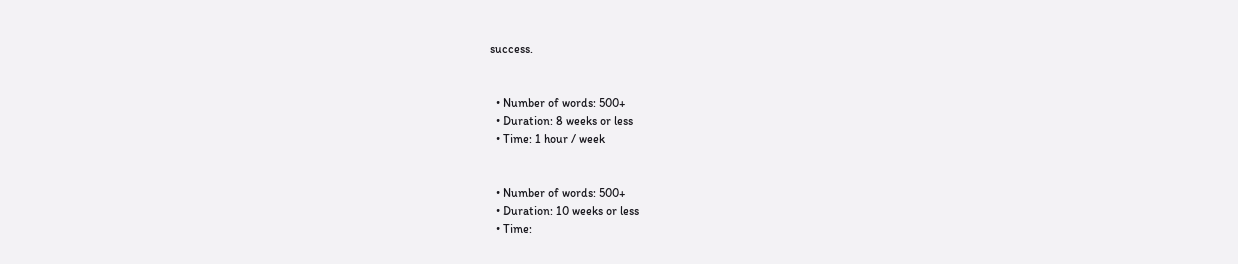success.


  • Number of words: 500+
  • Duration: 8 weeks or less
  • Time: 1 hour / week


  • Number of words: 500+
  • Duration: 10 weeks or less
  • Time: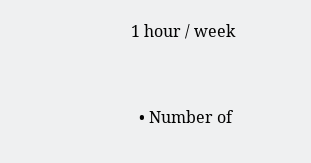1 hour / week


  • Number of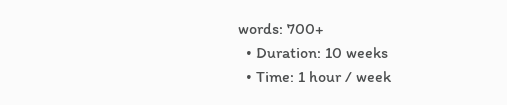words: 700+
  • Duration: 10 weeks
  • Time: 1 hour / week